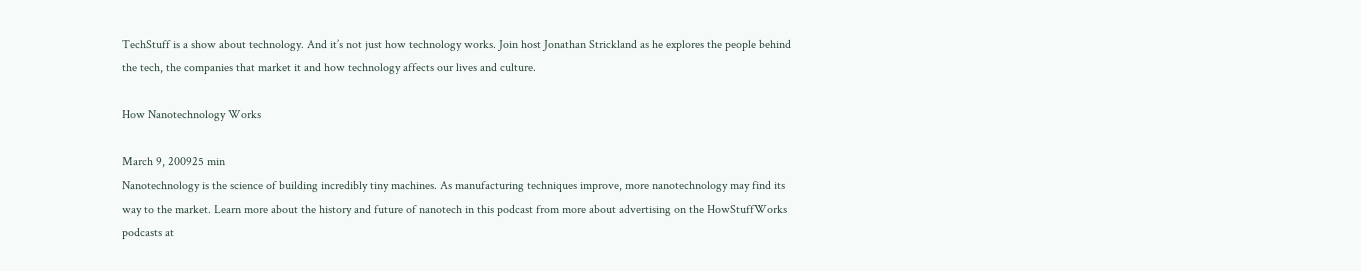TechStuff is a show about technology. And it’s not just how technology works. Join host Jonathan Strickland as he explores the people behind the tech, the companies that market it and how technology affects our lives and culture.

How Nanotechnology Works

March 9, 200925 min
Nanotechnology is the science of building incredibly tiny machines. As manufacturing techniques improve, more nanotechnology may find its way to the market. Learn more about the history and future of nanotech in this podcast from more about advertising on the HowStuffWorks podcasts at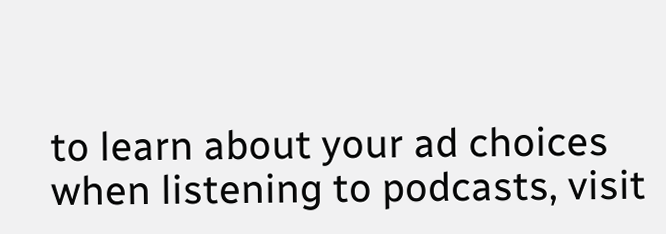to learn about your ad choices when listening to podcasts, visit